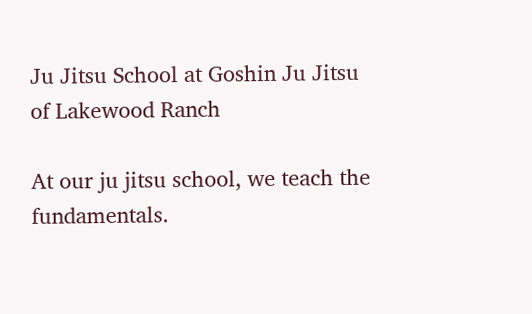Ju Jitsu School at Goshin Ju Jitsu of Lakewood Ranch

At our ju jitsu school, we teach the fundamentals.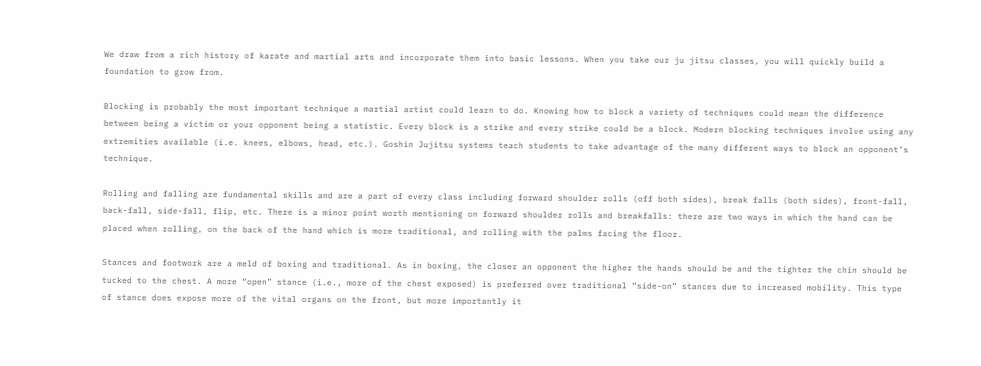We draw from a rich history of karate and martial arts and incorporate them into basic lessons. When you take our ju jitsu classes, you will quickly build a foundation to grow from.

Blocking is probably the most important technique a martial artist could learn to do. Knowing how to block a variety of techniques could mean the difference between being a victim or your opponent being a statistic. Every block is a strike and every strike could be a block. Modern blocking techniques involve using any extremities available (i.e. knees, elbows, head, etc.). Goshin Jujitsu systems teach students to take advantage of the many different ways to block an opponent’s technique.

Rolling and falling are fundamental skills and are a part of every class including forward shoulder rolls (off both sides), break falls (both sides), front-fall, back-fall, side-fall, flip, etc. There is a minor point worth mentioning on forward shoulder rolls and breakfalls: there are two ways in which the hand can be placed when rolling, on the back of the hand which is more traditional, and rolling with the palms facing the floor.

Stances and footwork are a meld of boxing and traditional. As in boxing, the closer an opponent the higher the hands should be and the tighter the chin should be tucked to the chest. A more “open” stance (i.e., more of the chest exposed) is preferred over traditional “side-on” stances due to increased mobility. This type of stance does expose more of the vital organs on the front, but more importantly it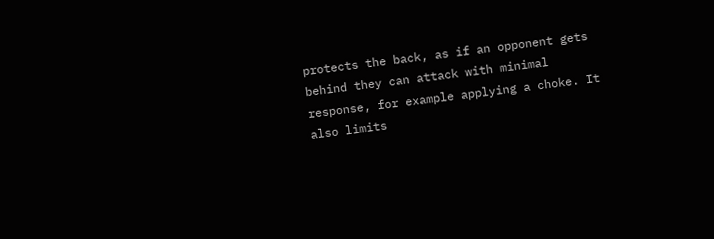protects the back, as if an opponent gets behind they can attack with minimal response, for example applying a choke. It also limits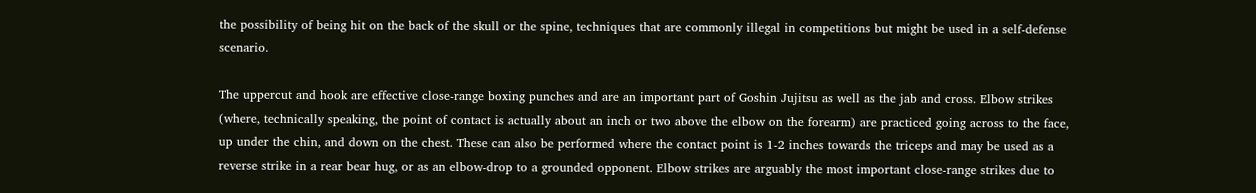the possibility of being hit on the back of the skull or the spine, techniques that are commonly illegal in competitions but might be used in a self-defense scenario.

The uppercut and hook are effective close-range boxing punches and are an important part of Goshin Jujitsu as well as the jab and cross. Elbow strikes (where, technically speaking, the point of contact is actually about an inch or two above the elbow on the forearm) are practiced going across to the face, up under the chin, and down on the chest. These can also be performed where the contact point is 1-2 inches towards the triceps and may be used as a reverse strike in a rear bear hug, or as an elbow-drop to a grounded opponent. Elbow strikes are arguably the most important close-range strikes due to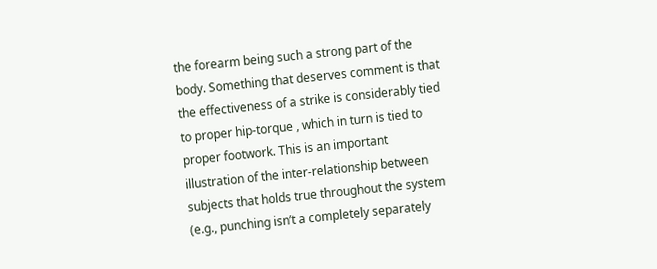the forearm being such a strong part of the body. Something that deserves comment is that the effectiveness of a strike is considerably tied to proper hip-torque , which in turn is tied to proper footwork. This is an important illustration of the inter-relationship between subjects that holds true throughout the system (e.g., punching isn’t a completely separately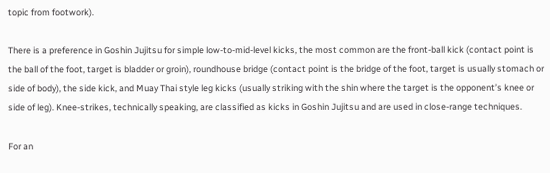topic from footwork).

There is a preference in Goshin Jujitsu for simple low-to-mid-level kicks, the most common are the front-ball kick (contact point is the ball of the foot, target is bladder or groin), roundhouse bridge (contact point is the bridge of the foot, target is usually stomach or side of body), the side kick, and Muay Thai style leg kicks (usually striking with the shin where the target is the opponent’s knee or side of leg). Knee-strikes, technically speaking, are classified as kicks in Goshin Jujitsu and are used in close-range techniques.

For an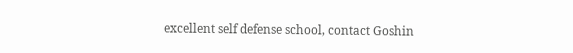excellent self defense school, contact Goshin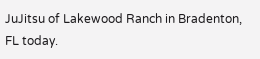JuJitsu of Lakewood Ranch in Bradenton, FL today.